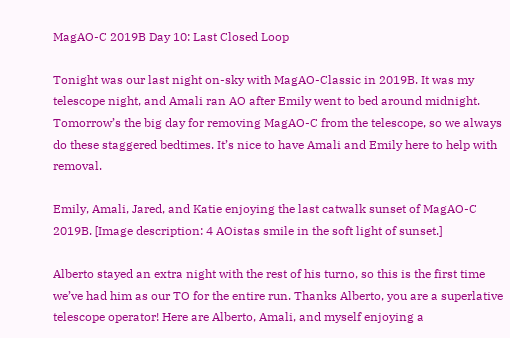MagAO-C 2019B Day 10: Last Closed Loop

Tonight was our last night on-sky with MagAO-Classic in 2019B. It was my telescope night, and Amali ran AO after Emily went to bed around midnight. Tomorrow’s the big day for removing MagAO-C from the telescope, so we always do these staggered bedtimes. It’s nice to have Amali and Emily here to help with removal.

Emily, Amali, Jared, and Katie enjoying the last catwalk sunset of MagAO-C 2019B. [Image description: 4 AOistas smile in the soft light of sunset.]

Alberto stayed an extra night with the rest of his turno, so this is the first time we’ve had him as our TO for the entire run. Thanks Alberto, you are a superlative telescope operator! Here are Alberto, Amali, and myself enjoying a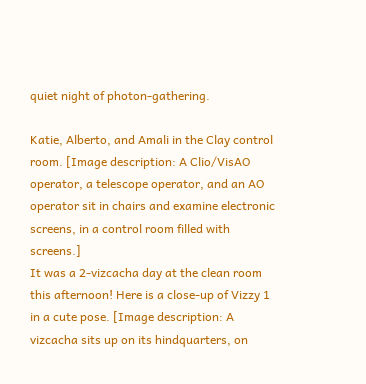quiet night of photon-gathering.

Katie, Alberto, and Amali in the Clay control room. [Image description: A Clio/VisAO operator, a telescope operator, and an AO operator sit in chairs and examine electronic screens, in a control room filled with screens.]
It was a 2-vizcacha day at the clean room this afternoon! Here is a close-up of Vizzy 1 in a cute pose. [Image description: A vizcacha sits up on its hindquarters, on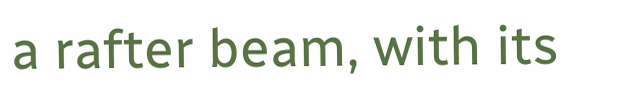a rafter beam, with its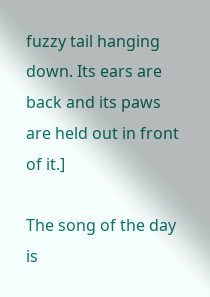fuzzy tail hanging down. Its ears are back and its paws are held out in front of it.]

The song of the day is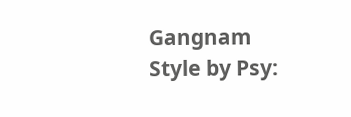Gangnam Style by Psy: